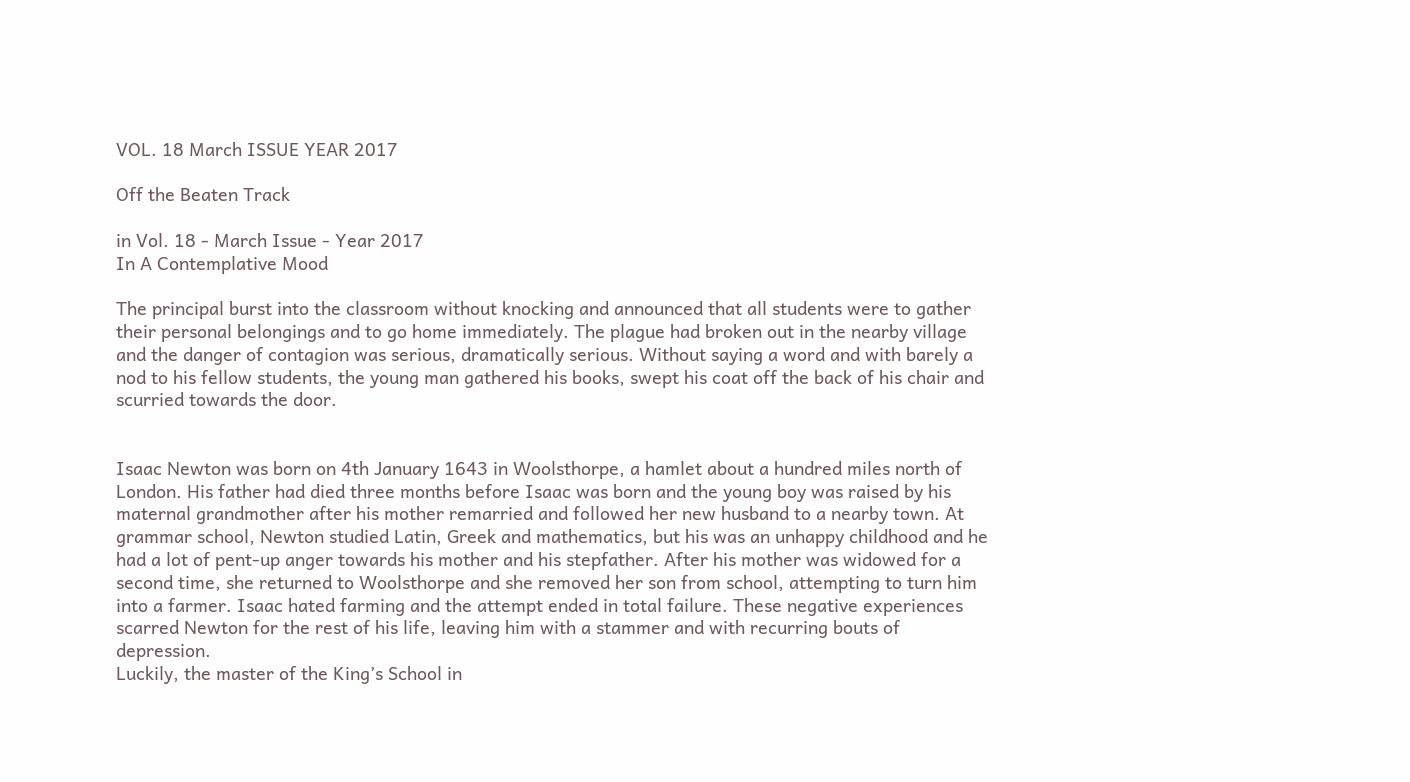VOL. 18 March ISSUE YEAR 2017

Off the Beaten Track

in Vol. 18 - March Issue - Year 2017
In A Contemplative Mood

The principal burst into the classroom without knocking and announced that all students were to gather their personal belongings and to go home immediately. The plague had broken out in the nearby village and the danger of contagion was serious, dramatically serious. Without saying a word and with barely a nod to his fellow students, the young man gathered his books, swept his coat off the back of his chair and scurried towards the door.


Isaac Newton was born on 4th January 1643 in Woolsthorpe, a hamlet about a hundred miles north of London. His father had died three months before Isaac was born and the young boy was raised by his maternal grandmother after his mother remarried and followed her new husband to a nearby town. At grammar school, Newton studied Latin, Greek and mathematics, but his was an unhappy childhood and he had a lot of pent-up anger towards his mother and his stepfather. After his mother was widowed for a second time, she returned to Woolsthorpe and she removed her son from school, attempting to turn him into a farmer. Isaac hated farming and the attempt ended in total failure. These negative experiences scarred Newton for the rest of his life, leaving him with a stammer and with recurring bouts of depression.
Luckily, the master of the King’s School in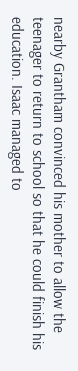nearby Grantham convinced his mother to allow the teenager to return to school so that he could finish his education. Isaac managed to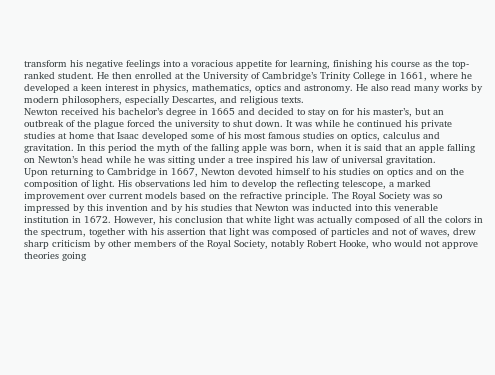transform his negative feelings into a voracious appetite for learning, finishing his course as the top-ranked student. He then enrolled at the University of Cambridge’s Trinity College in 1661, where he developed a keen interest in physics, mathematics, optics and astronomy. He also read many works by modern philosophers, especially Descartes, and religious texts.
Newton received his bachelor’s degree in 1665 and decided to stay on for his master’s, but an outbreak of the plague forced the university to shut down. It was while he continued his private studies at home that Isaac developed some of his most famous studies on optics, calculus and gravitation. In this period the myth of the falling apple was born, when it is said that an apple falling on Newton’s head while he was sitting under a tree inspired his law of universal gravitation.
Upon returning to Cambridge in 1667, Newton devoted himself to his studies on optics and on the composition of light. His observations led him to develop the reflecting telescope, a marked improvement over current models based on the refractive principle. The Royal Society was so impressed by this invention and by his studies that Newton was inducted into this venerable institution in 1672. However, his conclusion that white light was actually composed of all the colors in the spectrum, together with his assertion that light was composed of particles and not of waves, drew sharp criticism by other members of the Royal Society, notably Robert Hooke, who would not approve theories going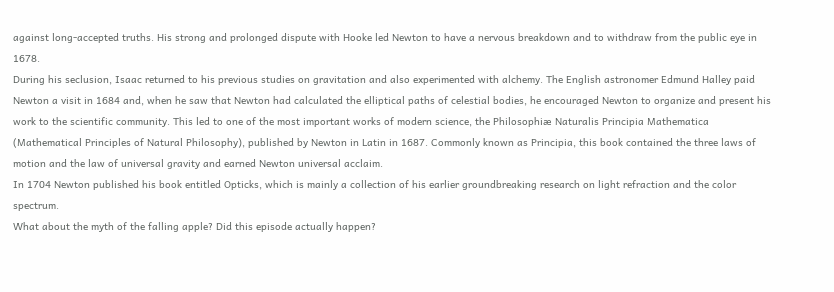against long-accepted truths. His strong and prolonged dispute with Hooke led Newton to have a nervous breakdown and to withdraw from the public eye in 1678.
During his seclusion, Isaac returned to his previous studies on gravitation and also experimented with alchemy. The English astronomer Edmund Halley paid Newton a visit in 1684 and, when he saw that Newton had calculated the elliptical paths of celestial bodies, he encouraged Newton to organize and present his work to the scientific community. This led to one of the most important works of modern science, the Philosophiæ Naturalis Principia Mathematica (Mathematical Principles of Natural Philosophy), published by Newton in Latin in 1687. Commonly known as Principia, this book contained the three laws of motion and the law of universal gravity and earned Newton universal acclaim.
In 1704 Newton published his book entitled Opticks, which is mainly a collection of his earlier groundbreaking research on light refraction and the color spectrum.
What about the myth of the falling apple? Did this episode actually happen?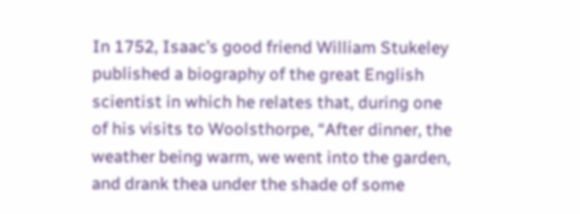In 1752, Isaac’s good friend William Stukeley published a biography of the great English scientist in which he relates that, during one of his visits to Woolsthorpe, “After dinner, the weather being warm, we went into the garden, and drank thea under the shade of some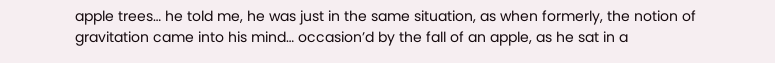apple trees… he told me, he was just in the same situation, as when formerly, the notion of gravitation came into his mind… occasion’d by the fall of an apple, as he sat in a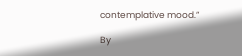contemplative mood.”

By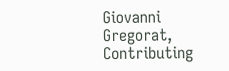Giovanni Gregorat, Contributing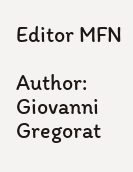Editor MFN

Author: Giovanni Gregorat